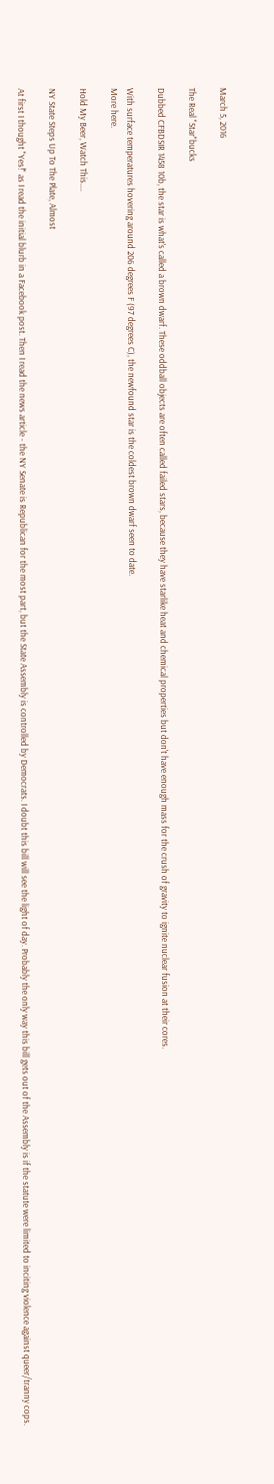March 5, 2016

The Real "Star"bucks

Dubbed CFBDSIR 1458 10b, the star is what's called a brown dwarf. These oddball objects are often called failed stars, because they have starlike heat and chemical properties but don't have enough mass for the crush of gravity to ignite nuclear fusion at their cores.

With surface temperatures hovering around 206 degrees F (97 degrees C), the newfound star is the coldest brown dwarf seen to date.
More here.

Hold My Beer, Watch This....

NY State Steps Up To The Plate, Almost

At first I thought "Yes!" as I read the initial blurb in a Facebook post. Then I read the news article - the NY Senate is Republican for the most part, but the State Assembly is controlled by Democrats. I doubt this bill will see the light of day. Probably the only way this bill gets out of the Assembly is if the statute were limited to inciting violence against queer/tranny cops.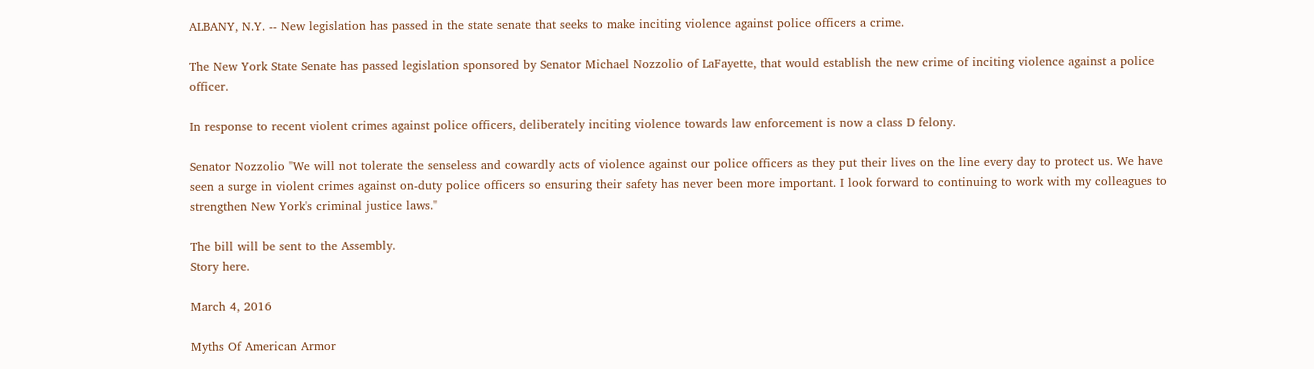ALBANY, N.Y. -- New legislation has passed in the state senate that seeks to make inciting violence against police officers a crime.

The New York State Senate has passed legislation sponsored by Senator Michael Nozzolio of LaFayette, that would establish the new crime of inciting violence against a police officer.

In response to recent violent crimes against police officers, deliberately inciting violence towards law enforcement is now a class D felony.

Senator Nozzolio "We will not tolerate the senseless and cowardly acts of violence against our police officers as they put their lives on the line every day to protect us. We have seen a surge in violent crimes against on-duty police officers so ensuring their safety has never been more important. I look forward to continuing to work with my colleagues to strengthen New York's criminal justice laws."

The bill will be sent to the Assembly.
Story here.

March 4, 2016

Myths Of American Armor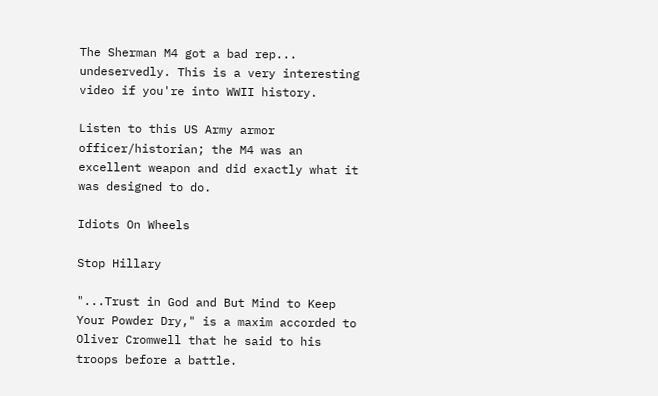The Sherman M4 got a bad rep... undeservedly. This is a very interesting video if you're into WWII history.

Listen to this US Army armor officer/historian; the M4 was an excellent weapon and did exactly what it was designed to do.

Idiots On Wheels

Stop Hillary

"...Trust in God and But Mind to Keep Your Powder Dry," is a maxim accorded to Oliver Cromwell that he said to his troops before a battle.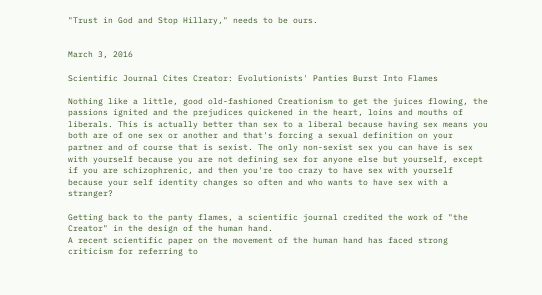"Trust in God and Stop Hillary," needs to be ours.


March 3, 2016

Scientific Journal Cites Creator: Evolutionists' Panties Burst Into Flames

Nothing like a little, good old-fashioned Creationism to get the juices flowing, the passions ignited and the prejudices quickened in the heart, loins and mouths of liberals. This is actually better than sex to a liberal because having sex means you both are of one sex or another and that's forcing a sexual definition on your partner and of course that is sexist. The only non-sexist sex you can have is sex with yourself because you are not defining sex for anyone else but yourself, except if you are schizophrenic, and then you're too crazy to have sex with yourself because your self identity changes so often and who wants to have sex with a stranger?

Getting back to the panty flames, a scientific journal credited the work of "the Creator" in the design of the human hand.
A recent scientific paper on the movement of the human hand has faced strong criticism for referring to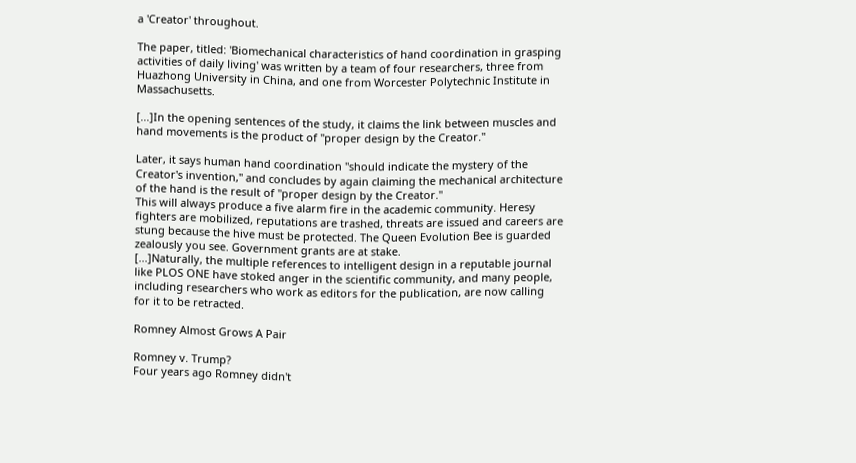a 'Creator' throughout.

The paper, titled: 'Biomechanical characteristics of hand coordination in grasping activities of daily living' was written by a team of four researchers, three from Huazhong University in China, and one from Worcester Polytechnic Institute in Massachusetts.

[...]In the opening sentences of the study, it claims the link between muscles and hand movements is the product of "proper design by the Creator."

Later, it says human hand coordination "should indicate the mystery of the Creator's invention," and concludes by again claiming the mechanical architecture of the hand is the result of "proper design by the Creator."
This will always produce a five alarm fire in the academic community. Heresy fighters are mobilized, reputations are trashed, threats are issued and careers are stung because the hive must be protected. The Queen Evolution Bee is guarded zealously you see. Government grants are at stake.
[...]Naturally, the multiple references to intelligent design in a reputable journal like PLOS ONE have stoked anger in the scientific community, and many people, including researchers who work as editors for the publication, are now calling for it to be retracted.

Romney Almost Grows A Pair

Romney v. Trump?
Four years ago Romney didn't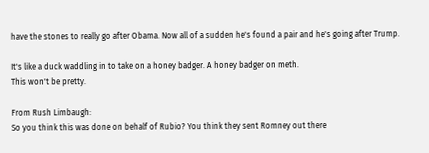have the stones to really go after Obama. Now all of a sudden he's found a pair and he's going after Trump.

It's like a duck waddling in to take on a honey badger. A honey badger on meth.
This won't be pretty.

From Rush Limbaugh:
So you think this was done on behalf of Rubio? You think they sent Romney out there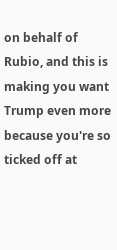on behalf of Rubio, and this is making you want Trump even more because you're so ticked off at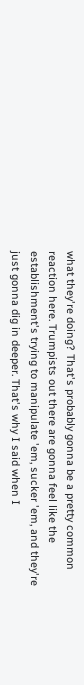what they're doing? That's probably gonna be a pretty common reaction here. Trumpists out there are gonna feel like the establishment's trying to manipulate 'em, sucker 'em, and they're just gonna dig in deeper. That's why I said when I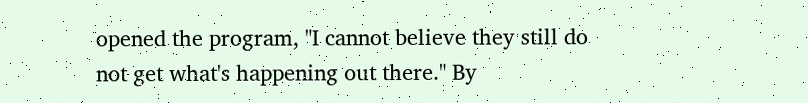opened the program, "I cannot believe they still do not get what's happening out there." By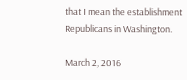that I mean the establishment Republicans in Washington.

March 2, 2016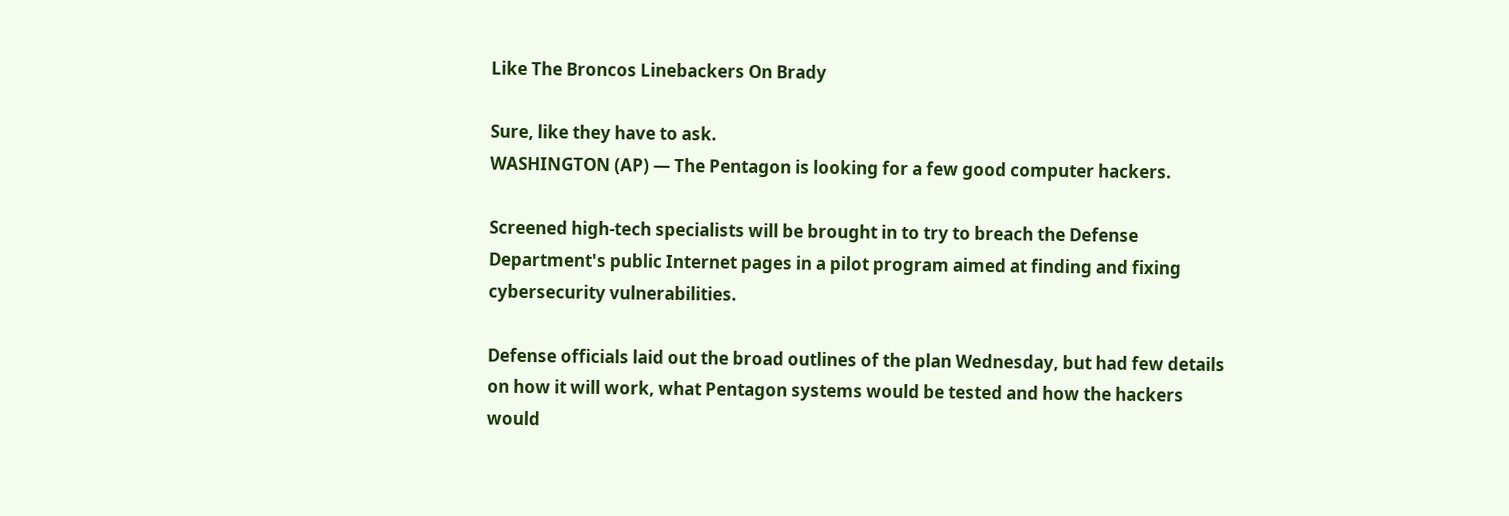Like The Broncos Linebackers On Brady

Sure, like they have to ask.
WASHINGTON (AP) — The Pentagon is looking for a few good computer hackers.

Screened high-tech specialists will be brought in to try to breach the Defense Department's public Internet pages in a pilot program aimed at finding and fixing cybersecurity vulnerabilities.

Defense officials laid out the broad outlines of the plan Wednesday, but had few details on how it will work, what Pentagon systems would be tested and how the hackers would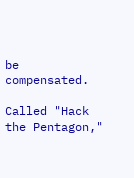be compensated.

Called "Hack the Pentagon,"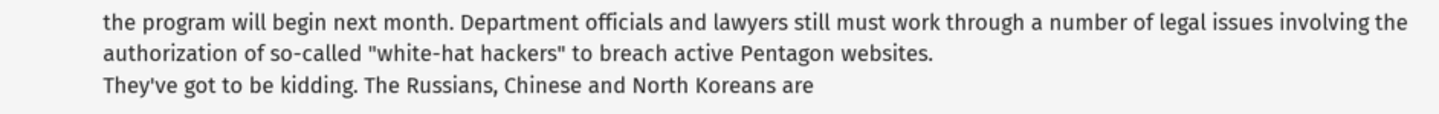the program will begin next month. Department officials and lawyers still must work through a number of legal issues involving the authorization of so-called "white-hat hackers" to breach active Pentagon websites.
They've got to be kidding. The Russians, Chinese and North Koreans are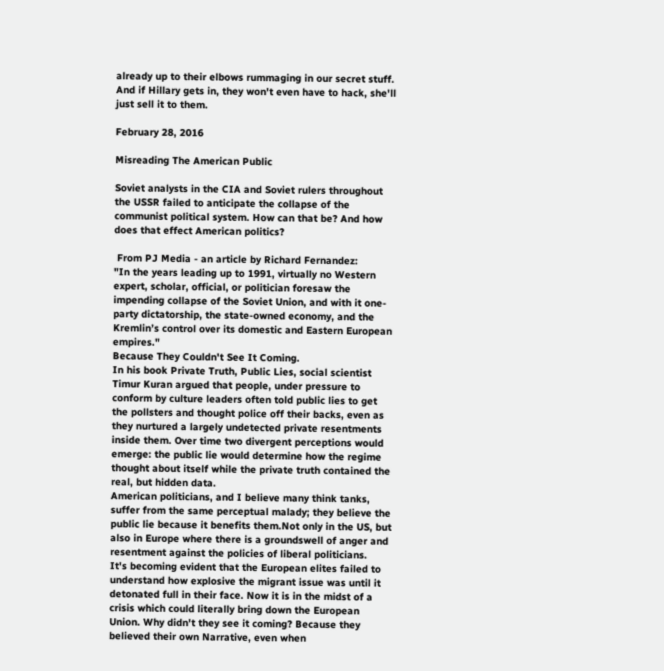already up to their elbows rummaging in our secret stuff. And if Hillary gets in, they won't even have to hack, she'll just sell it to them.

February 28, 2016

Misreading The American Public

Soviet analysts in the CIA and Soviet rulers throughout the USSR failed to anticipate the collapse of the communist political system. How can that be? And how does that effect American politics?

 From PJ Media - an article by Richard Fernandez:
"In the years leading up to 1991, virtually no Western expert, scholar, official, or politician foresaw the impending collapse of the Soviet Union, and with it one-party dictatorship, the state-owned economy, and the Kremlin’s control over its domestic and Eastern European empires."
Because They Couldn't See It Coming.
In his book Private Truth, Public Lies, social scientist Timur Kuran argued that people, under pressure to conform by culture leaders often told public lies to get the pollsters and thought police off their backs, even as they nurtured a largely undetected private resentments inside them. Over time two divergent perceptions would emerge: the public lie would determine how the regime thought about itself while the private truth contained the real, but hidden data.
American politicians, and I believe many think tanks, suffer from the same perceptual malady; they believe the public lie because it benefits them.Not only in the US, but also in Europe where there is a groundswell of anger and resentment against the policies of liberal politicians.
It's becoming evident that the European elites failed to understand how explosive the migrant issue was until it detonated full in their face. Now it is in the midst of a crisis which could literally bring down the European Union. Why didn't they see it coming? Because they believed their own Narrative, even when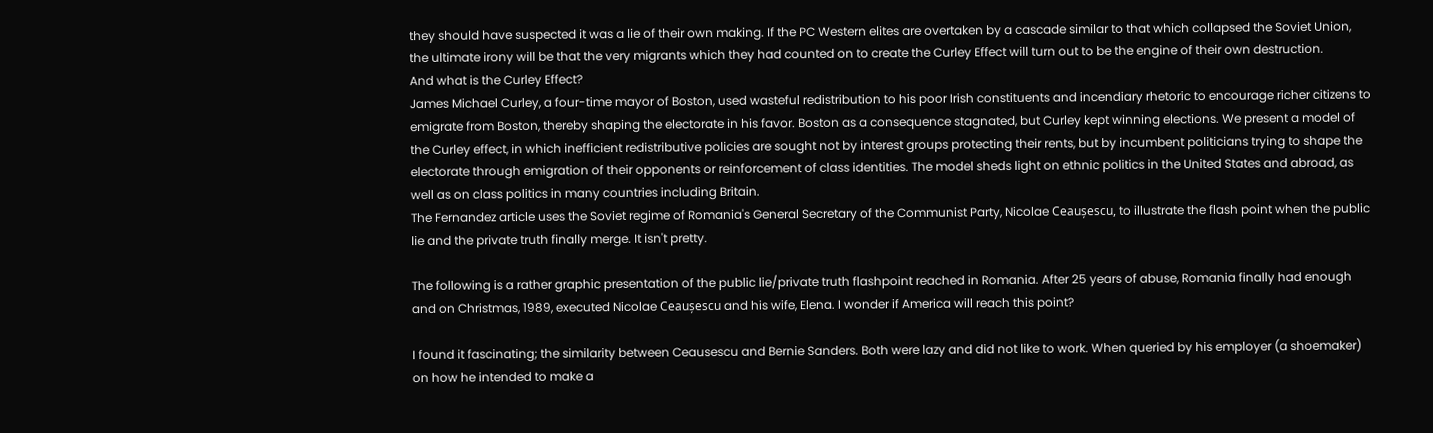they should have suspected it was a lie of their own making. If the PC Western elites are overtaken by a cascade similar to that which collapsed the Soviet Union, the ultimate irony will be that the very migrants which they had counted on to create the Curley Effect will turn out to be the engine of their own destruction.
And what is the Curley Effect?
James Michael Curley, a four-time mayor of Boston, used wasteful redistribution to his poor Irish constituents and incendiary rhetoric to encourage richer citizens to emigrate from Boston, thereby shaping the electorate in his favor. Boston as a consequence stagnated, but Curley kept winning elections. We present a model of the Curley effect, in which inefficient redistributive policies are sought not by interest groups protecting their rents, but by incumbent politicians trying to shape the electorate through emigration of their opponents or reinforcement of class identities. The model sheds light on ethnic politics in the United States and abroad, as well as on class politics in many countries including Britain.
The Fernandez article uses the Soviet regime of Romania's General Secretary of the Communist Party, Nicolae Ceaușescu, to illustrate the flash point when the public lie and the private truth finally merge. It isn't pretty.

The following is a rather graphic presentation of the public lie/private truth flashpoint reached in Romania. After 25 years of abuse, Romania finally had enough and on Christmas, 1989, executed Nicolae Ceaușescu and his wife, Elena. I wonder if America will reach this point?

I found it fascinating; the similarity between Ceausescu and Bernie Sanders. Both were lazy and did not like to work. When queried by his employer (a shoemaker) on how he intended to make a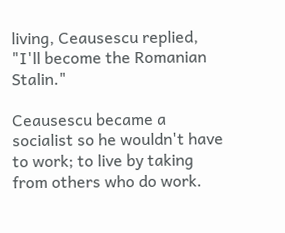living, Ceausescu replied, "I'll become the Romanian Stalin."

Ceausescu became a socialist so he wouldn't have to work; to live by taking from others who do work.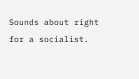Sounds about right for a socialist.